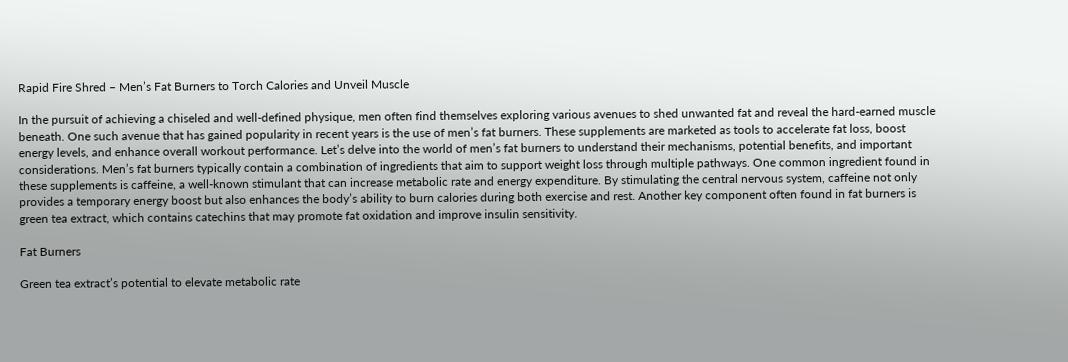Rapid Fire Shred – Men’s Fat Burners to Torch Calories and Unveil Muscle

In the pursuit of achieving a chiseled and well-defined physique, men often find themselves exploring various avenues to shed unwanted fat and reveal the hard-earned muscle beneath. One such avenue that has gained popularity in recent years is the use of men’s fat burners. These supplements are marketed as tools to accelerate fat loss, boost energy levels, and enhance overall workout performance. Let’s delve into the world of men’s fat burners to understand their mechanisms, potential benefits, and important considerations. Men’s fat burners typically contain a combination of ingredients that aim to support weight loss through multiple pathways. One common ingredient found in these supplements is caffeine, a well-known stimulant that can increase metabolic rate and energy expenditure. By stimulating the central nervous system, caffeine not only provides a temporary energy boost but also enhances the body’s ability to burn calories during both exercise and rest. Another key component often found in fat burners is green tea extract, which contains catechins that may promote fat oxidation and improve insulin sensitivity.

Fat Burners

Green tea extract’s potential to elevate metabolic rate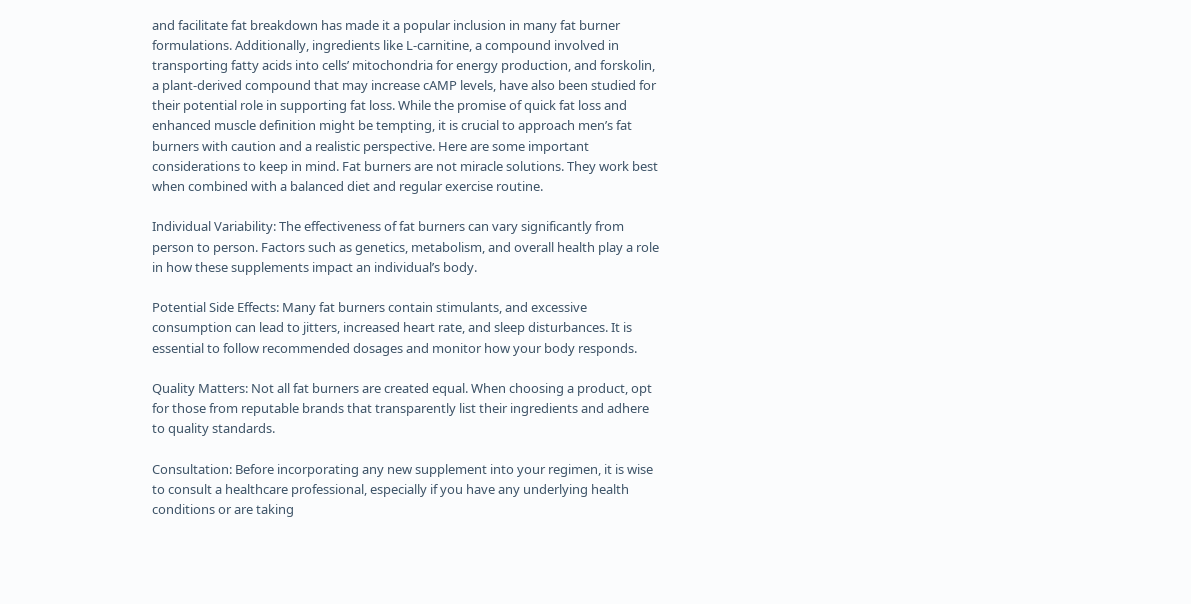and facilitate fat breakdown has made it a popular inclusion in many fat burner formulations. Additionally, ingredients like L-carnitine, a compound involved in transporting fatty acids into cells’ mitochondria for energy production, and forskolin, a plant-derived compound that may increase cAMP levels, have also been studied for their potential role in supporting fat loss. While the promise of quick fat loss and enhanced muscle definition might be tempting, it is crucial to approach men’s fat burners with caution and a realistic perspective. Here are some important considerations to keep in mind. Fat burners are not miracle solutions. They work best when combined with a balanced diet and regular exercise routine.

Individual Variability: The effectiveness of fat burners can vary significantly from person to person. Factors such as genetics, metabolism, and overall health play a role in how these supplements impact an individual’s body.

Potential Side Effects: Many fat burners contain stimulants, and excessive consumption can lead to jitters, increased heart rate, and sleep disturbances. It is essential to follow recommended dosages and monitor how your body responds.

Quality Matters: Not all fat burners are created equal. When choosing a product, opt for those from reputable brands that transparently list their ingredients and adhere to quality standards.

Consultation: Before incorporating any new supplement into your regimen, it is wise to consult a healthcare professional, especially if you have any underlying health conditions or are taking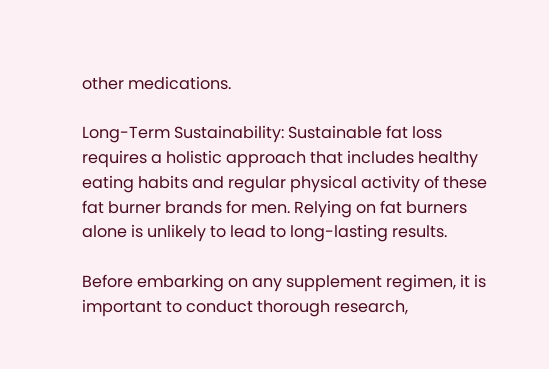other medications.

Long-Term Sustainability: Sustainable fat loss requires a holistic approach that includes healthy eating habits and regular physical activity of these fat burner brands for men. Relying on fat burners alone is unlikely to lead to long-lasting results.

Before embarking on any supplement regimen, it is important to conduct thorough research,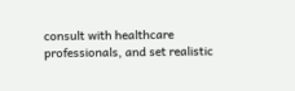consult with healthcare professionals, and set realistic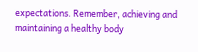expectations. Remember, achieving and maintaining a healthy body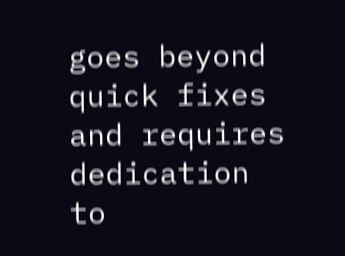goes beyond quick fixes and requires dedication to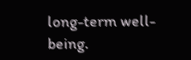long-term well-being.